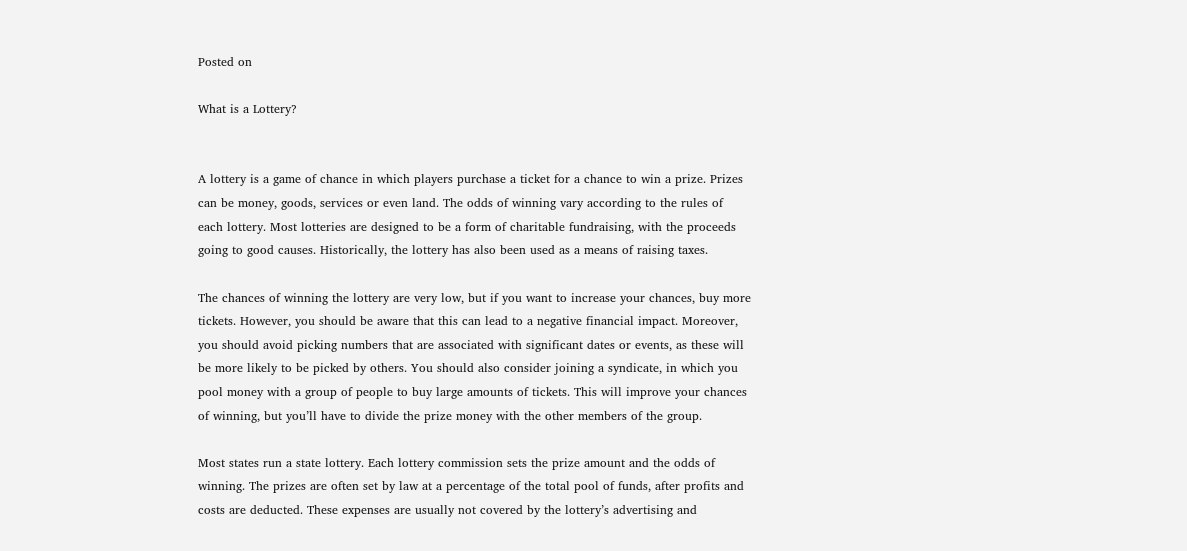Posted on

What is a Lottery?


A lottery is a game of chance in which players purchase a ticket for a chance to win a prize. Prizes can be money, goods, services or even land. The odds of winning vary according to the rules of each lottery. Most lotteries are designed to be a form of charitable fundraising, with the proceeds going to good causes. Historically, the lottery has also been used as a means of raising taxes.

The chances of winning the lottery are very low, but if you want to increase your chances, buy more tickets. However, you should be aware that this can lead to a negative financial impact. Moreover, you should avoid picking numbers that are associated with significant dates or events, as these will be more likely to be picked by others. You should also consider joining a syndicate, in which you pool money with a group of people to buy large amounts of tickets. This will improve your chances of winning, but you’ll have to divide the prize money with the other members of the group.

Most states run a state lottery. Each lottery commission sets the prize amount and the odds of winning. The prizes are often set by law at a percentage of the total pool of funds, after profits and costs are deducted. These expenses are usually not covered by the lottery’s advertising and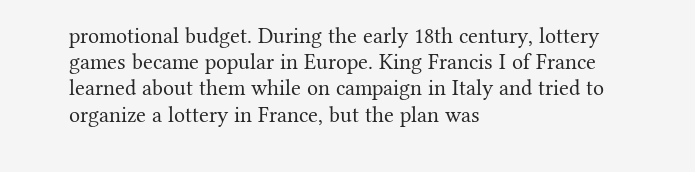promotional budget. During the early 18th century, lottery games became popular in Europe. King Francis I of France learned about them while on campaign in Italy and tried to organize a lottery in France, but the plan was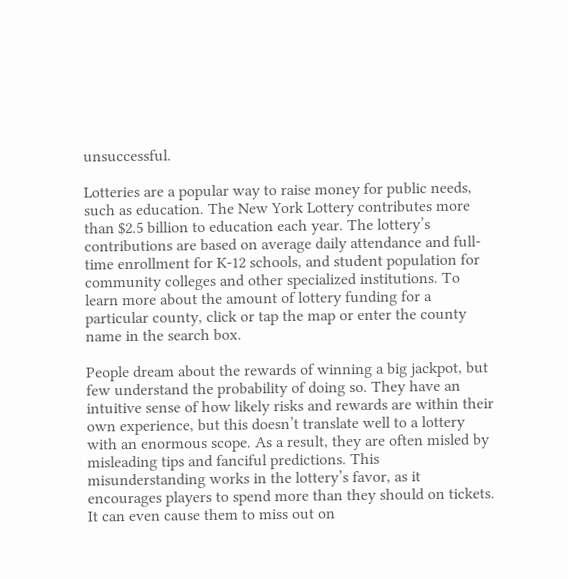unsuccessful.

Lotteries are a popular way to raise money for public needs, such as education. The New York Lottery contributes more than $2.5 billion to education each year. The lottery’s contributions are based on average daily attendance and full-time enrollment for K-12 schools, and student population for community colleges and other specialized institutions. To learn more about the amount of lottery funding for a particular county, click or tap the map or enter the county name in the search box.

People dream about the rewards of winning a big jackpot, but few understand the probability of doing so. They have an intuitive sense of how likely risks and rewards are within their own experience, but this doesn’t translate well to a lottery with an enormous scope. As a result, they are often misled by misleading tips and fanciful predictions. This misunderstanding works in the lottery’s favor, as it encourages players to spend more than they should on tickets. It can even cause them to miss out on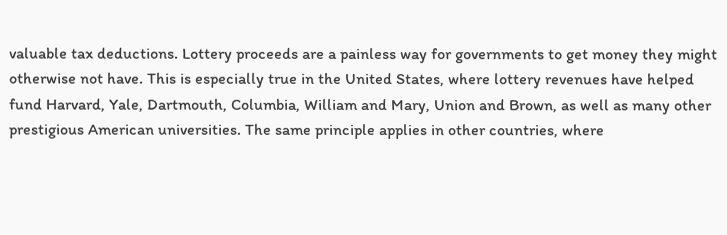valuable tax deductions. Lottery proceeds are a painless way for governments to get money they might otherwise not have. This is especially true in the United States, where lottery revenues have helped fund Harvard, Yale, Dartmouth, Columbia, William and Mary, Union and Brown, as well as many other prestigious American universities. The same principle applies in other countries, where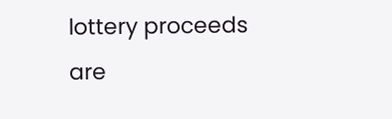lottery proceeds are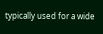typically used for a wide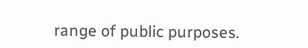range of public purposes.